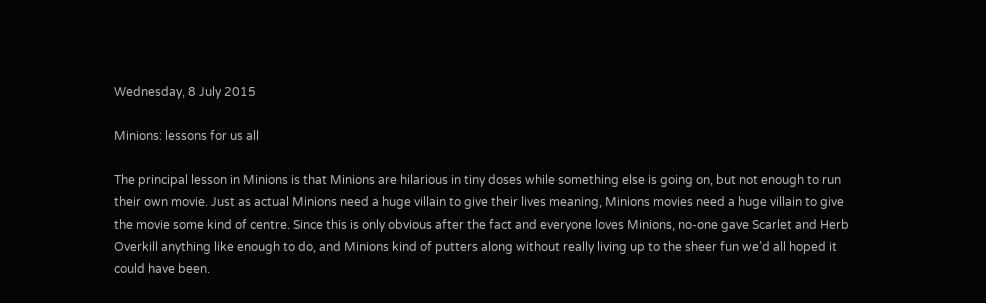Wednesday, 8 July 2015

Minions: lessons for us all

The principal lesson in Minions is that Minions are hilarious in tiny doses while something else is going on, but not enough to run their own movie. Just as actual Minions need a huge villain to give their lives meaning, Minions movies need a huge villain to give the movie some kind of centre. Since this is only obvious after the fact and everyone loves Minions, no-one gave Scarlet and Herb Overkill anything like enough to do, and Minions kind of putters along without really living up to the sheer fun we’d all hoped it could have been.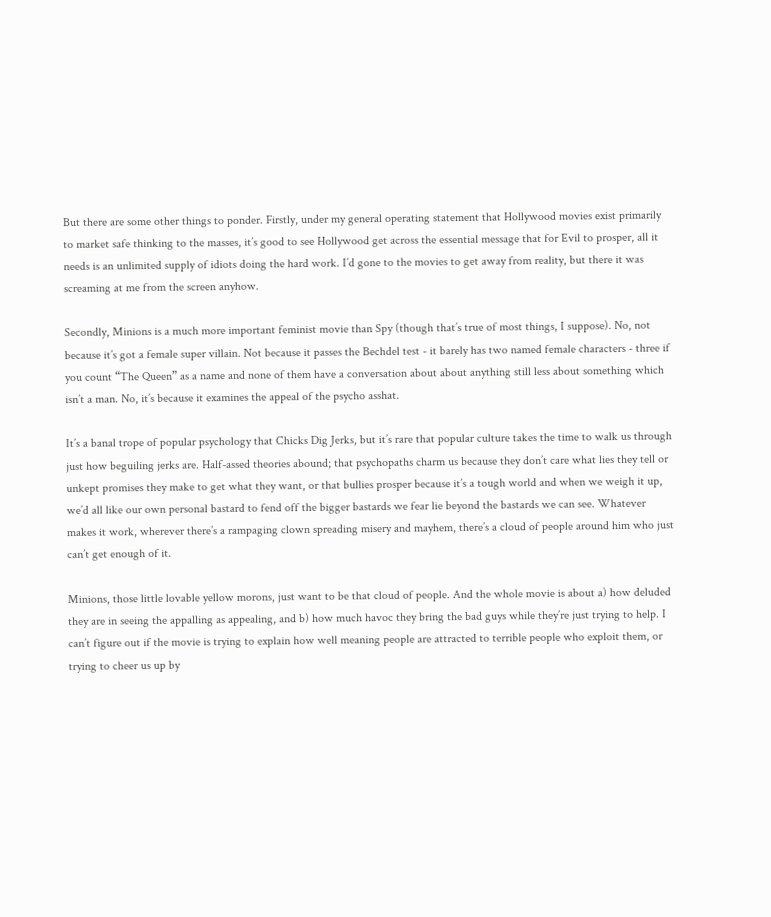But there are some other things to ponder. Firstly, under my general operating statement that Hollywood movies exist primarily to market safe thinking to the masses, it’s good to see Hollywood get across the essential message that for Evil to prosper, all it needs is an unlimited supply of idiots doing the hard work. I’d gone to the movies to get away from reality, but there it was screaming at me from the screen anyhow.

Secondly, Minions is a much more important feminist movie than Spy (though that’s true of most things, I suppose). No, not because it’s got a female super villain. Not because it passes the Bechdel test - it barely has two named female characters - three if you count “The Queen” as a name and none of them have a conversation about about anything still less about something which isn’t a man. No, it’s because it examines the appeal of the psycho asshat.

It’s a banal trope of popular psychology that Chicks Dig Jerks, but it’s rare that popular culture takes the time to walk us through just how beguiling jerks are. Half-assed theories abound; that psychopaths charm us because they don’t care what lies they tell or unkept promises they make to get what they want, or that bullies prosper because it’s a tough world and when we weigh it up, we’d all like our own personal bastard to fend off the bigger bastards we fear lie beyond the bastards we can see. Whatever makes it work, wherever there’s a rampaging clown spreading misery and mayhem, there’s a cloud of people around him who just can’t get enough of it.

Minions, those little lovable yellow morons, just want to be that cloud of people. And the whole movie is about a) how deluded they are in seeing the appalling as appealing, and b) how much havoc they bring the bad guys while they’re just trying to help. I can’t figure out if the movie is trying to explain how well meaning people are attracted to terrible people who exploit them, or trying to cheer us up by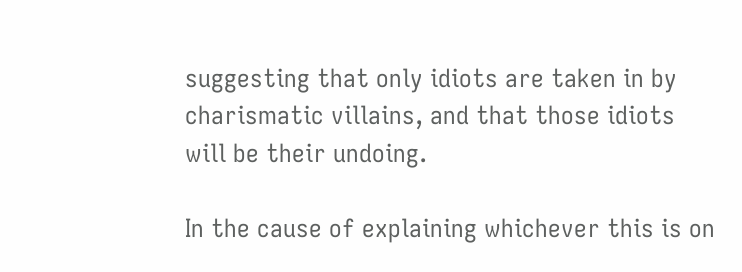suggesting that only idiots are taken in by charismatic villains, and that those idiots will be their undoing.

In the cause of explaining whichever this is on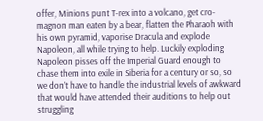offer, Minions punt T-rex into a volcano, get cro-magnon man eaten by a bear, flatten the Pharaoh with his own pyramid, vaporise Dracula and explode Napoleon, all while trying to help. Luckily exploding Napoleon pisses off the Imperial Guard enough to chase them into exile in Siberia for a century or so, so we don’t have to handle the industrial levels of awkward that would have attended their auditions to help out struggling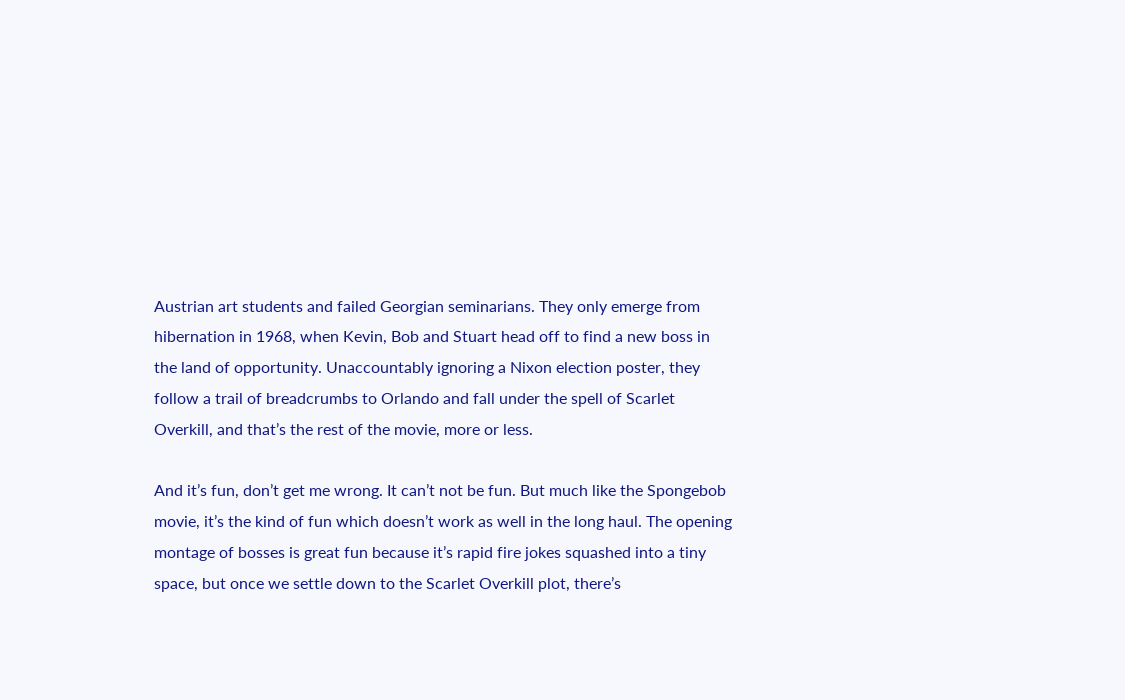Austrian art students and failed Georgian seminarians. They only emerge from hibernation in 1968, when Kevin, Bob and Stuart head off to find a new boss in the land of opportunity. Unaccountably ignoring a Nixon election poster, they follow a trail of breadcrumbs to Orlando and fall under the spell of Scarlet Overkill, and that’s the rest of the movie, more or less.

And it’s fun, don’t get me wrong. It can’t not be fun. But much like the Spongebob movie, it’s the kind of fun which doesn’t work as well in the long haul. The opening montage of bosses is great fun because it’s rapid fire jokes squashed into a tiny space, but once we settle down to the Scarlet Overkill plot, there’s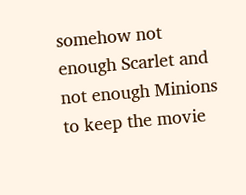somehow not enough Scarlet and not enough Minions to keep the movie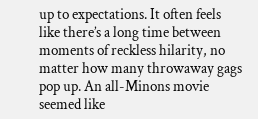up to expectations. It often feels like there’s a long time between moments of reckless hilarity, no matter how many throwaway gags pop up. An all-Minons movie seemed like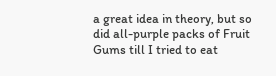a great idea in theory, but so did all-purple packs of Fruit Gums till I tried to eat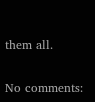them all.

No comments: